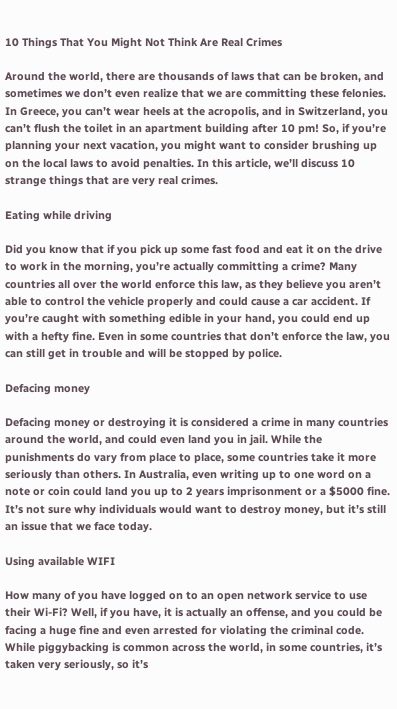10 Things That You Might Not Think Are Real Crimes

Around the world, there are thousands of laws that can be broken, and sometimes we don’t even realize that we are committing these felonies. In Greece, you can’t wear heels at the acropolis, and in Switzerland, you can’t flush the toilet in an apartment building after 10 pm! So, if you’re planning your next vacation, you might want to consider brushing up on the local laws to avoid penalties. In this article, we’ll discuss 10 strange things that are very real crimes.

Eating while driving

Did you know that if you pick up some fast food and eat it on the drive to work in the morning, you’re actually committing a crime? Many countries all over the world enforce this law, as they believe you aren’t able to control the vehicle properly and could cause a car accident. If you’re caught with something edible in your hand, you could end up with a hefty fine. Even in some countries that don’t enforce the law, you can still get in trouble and will be stopped by police.

Defacing money

Defacing money or destroying it is considered a crime in many countries around the world, and could even land you in jail. While the punishments do vary from place to place, some countries take it more seriously than others. In Australia, even writing up to one word on a note or coin could land you up to 2 years imprisonment or a $5000 fine. It’s not sure why individuals would want to destroy money, but it’s still an issue that we face today.

Using available WIFI

How many of you have logged on to an open network service to use their Wi-Fi? Well, if you have, it is actually an offense, and you could be facing a huge fine and even arrested for violating the criminal code. While piggybacking is common across the world, in some countries, it’s taken very seriously, so it’s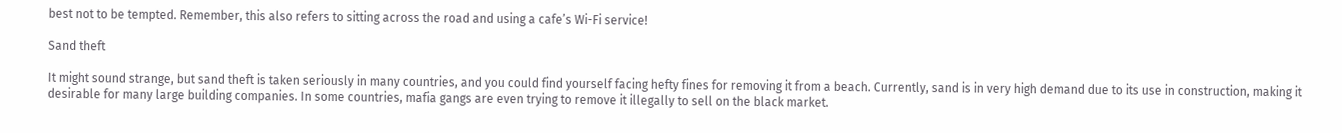best not to be tempted. Remember, this also refers to sitting across the road and using a cafe’s Wi-Fi service!

Sand theft

It might sound strange, but sand theft is taken seriously in many countries, and you could find yourself facing hefty fines for removing it from a beach. Currently, sand is in very high demand due to its use in construction, making it desirable for many large building companies. In some countries, mafia gangs are even trying to remove it illegally to sell on the black market.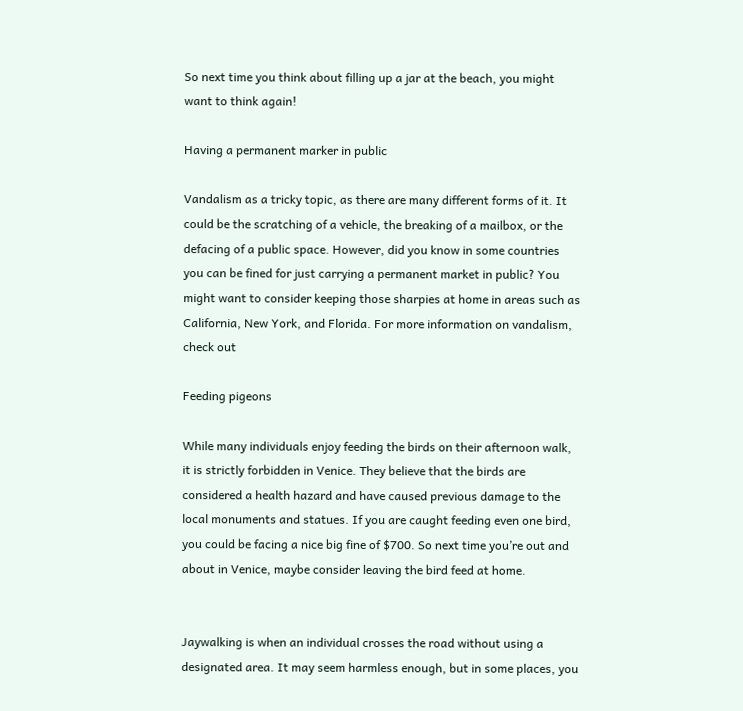So next time you think about filling up a jar at the beach, you might want to think again!

Having a permanent marker in public

Vandalism as a tricky topic, as there are many different forms of it. It could be the scratching of a vehicle, the breaking of a mailbox, or the defacing of a public space. However, did you know in some countries you can be fined for just carrying a permanent market in public? You might want to consider keeping those sharpies at home in areas such as California, New York, and Florida. For more information on vandalism, check out

Feeding pigeons

While many individuals enjoy feeding the birds on their afternoon walk, it is strictly forbidden in Venice. They believe that the birds are considered a health hazard and have caused previous damage to the local monuments and statues. If you are caught feeding even one bird, you could be facing a nice big fine of $700. So next time you’re out and about in Venice, maybe consider leaving the bird feed at home.


Jaywalking is when an individual crosses the road without using a designated area. It may seem harmless enough, but in some places, you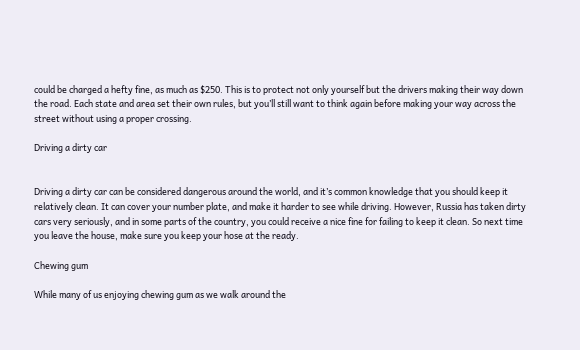could be charged a hefty fine, as much as $250. This is to protect not only yourself but the drivers making their way down the road. Each state and area set their own rules, but you’ll still want to think again before making your way across the street without using a proper crossing.

Driving a dirty car


Driving a dirty car can be considered dangerous around the world, and it’s common knowledge that you should keep it relatively clean. It can cover your number plate, and make it harder to see while driving. However, Russia has taken dirty cars very seriously, and in some parts of the country, you could receive a nice fine for failing to keep it clean. So next time you leave the house, make sure you keep your hose at the ready.

Chewing gum

While many of us enjoying chewing gum as we walk around the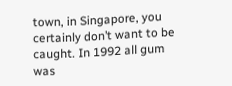town, in Singapore, you certainly don’t want to be caught. In 1992 all gum was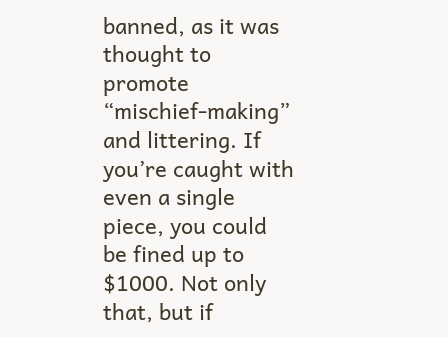banned, as it was thought to promote “mischief-making” and littering. If you’re caught with even a single piece, you could be fined up to $1000. Not only that, but if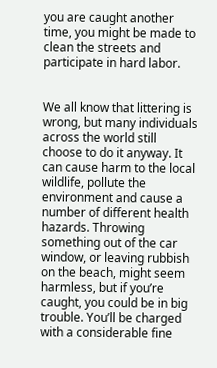you are caught another time, you might be made to clean the streets and participate in hard labor.


We all know that littering is wrong, but many individuals across the world still choose to do it anyway. It can cause harm to the local wildlife, pollute the environment and cause a number of different health hazards. Throwing something out of the car window, or leaving rubbish on the beach, might seem harmless, but if you’re caught, you could be in big trouble. You’ll be charged with a considerable fine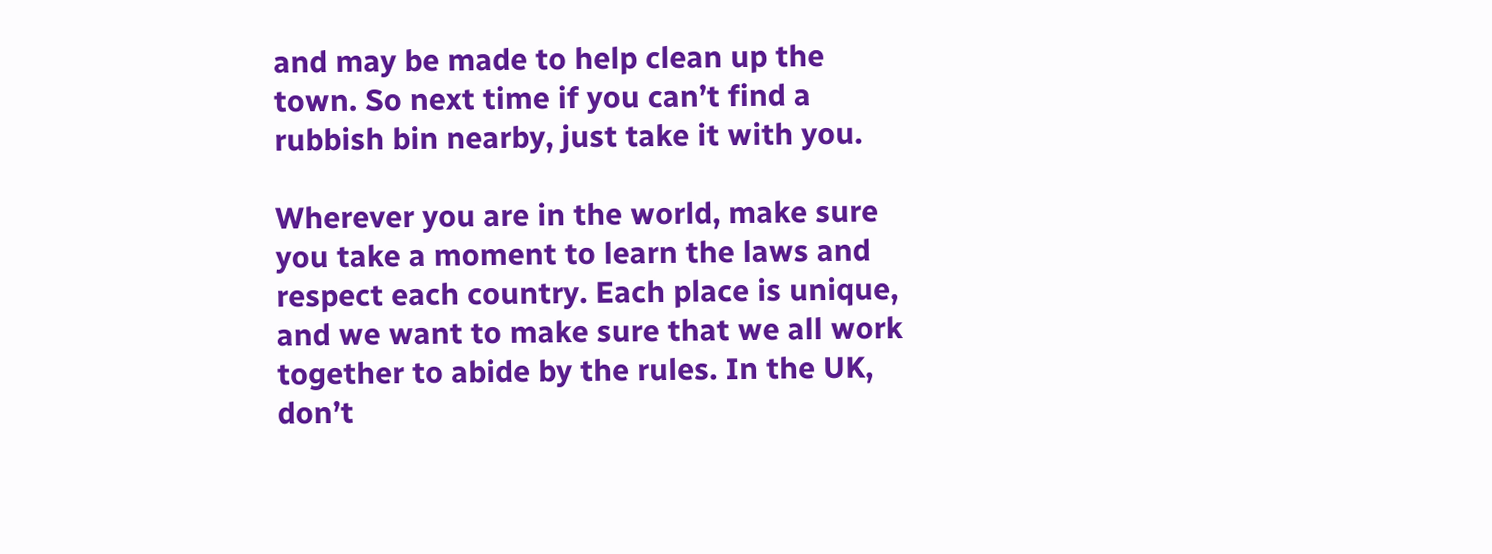and may be made to help clean up the town. So next time if you can’t find a rubbish bin nearby, just take it with you.

Wherever you are in the world, make sure you take a moment to learn the laws and respect each country. Each place is unique, and we want to make sure that we all work together to abide by the rules. In the UK, don’t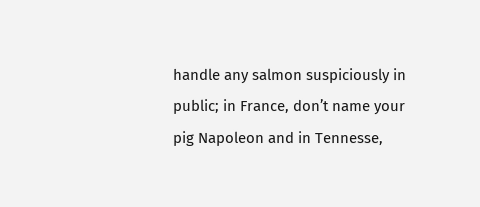handle any salmon suspiciously in public; in France, don’t name your pig Napoleon and in Tennesse,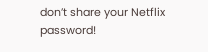don’t share your Netflix password!